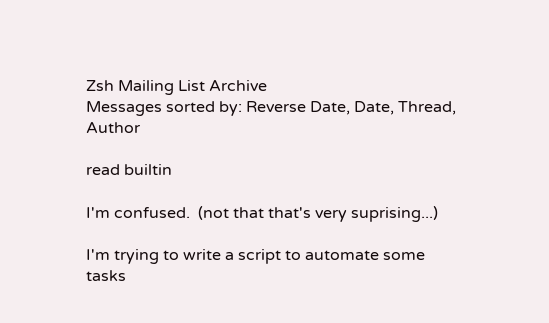Zsh Mailing List Archive
Messages sorted by: Reverse Date, Date, Thread, Author

read builtin

I'm confused.  (not that that's very suprising...)

I'm trying to write a script to automate some tasks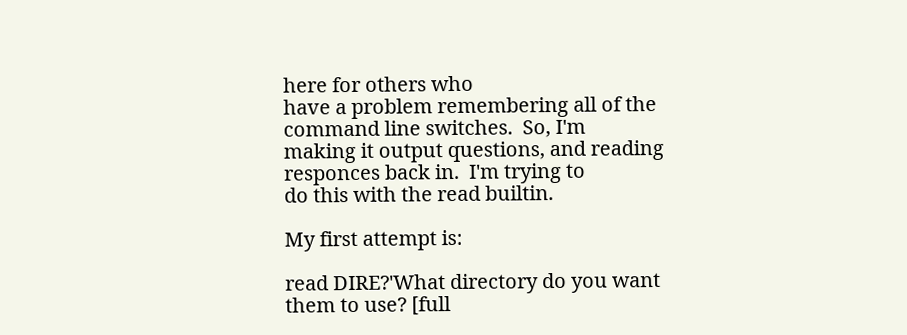here for others who
have a problem remembering all of the command line switches.  So, I'm
making it output questions, and reading responces back in.  I'm trying to
do this with the read builtin.

My first attempt is:

read DIRE?'What directory do you want them to use? [full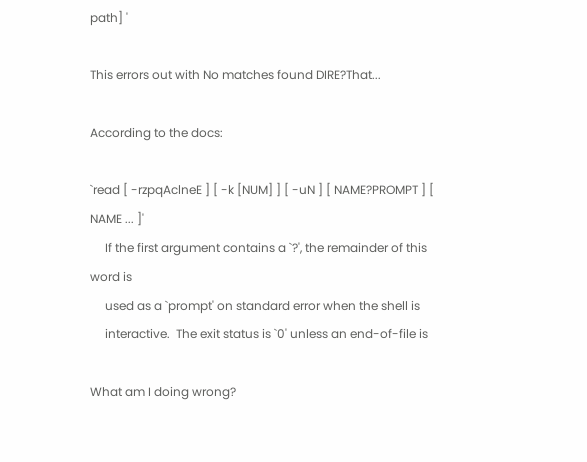path] '

This errors out with No matches found DIRE?That...

According to the docs:

`read [ -rzpqAclneE ] [ -k [NUM] ] [ -uN ] [ NAME?PROMPT ] [ NAME ... ]'
     If the first argument contains a `?', the remainder of this word is
     used as a `prompt' on standard error when the shell is
     interactive.  The exit status is `0' unless an end-of-file is

What am I doing wrong?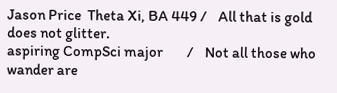Jason Price  Theta Xi, BA 449 /    All that is gold does not glitter.
aspiring CompSci major        /    Not all those who wander are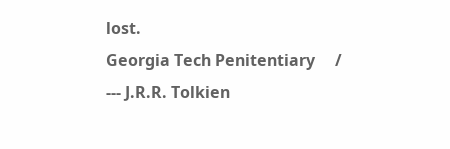lost.
Georgia Tech Penitentiary     /    --- J.R.R. Tolkien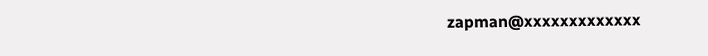zapman@xxxxxxxxxxxxx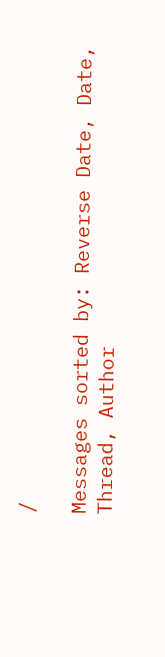/

Messages sorted by: Reverse Date, Date, Thread, Author